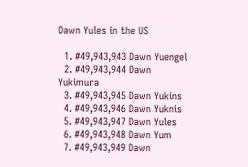Dawn Yules in the US

  1. #49,943,943 Dawn Yuengel
  2. #49,943,944 Dawn Yukimura
  3. #49,943,945 Dawn Yukins
  4. #49,943,946 Dawn Yuknis
  5. #49,943,947 Dawn Yules
  6. #49,943,948 Dawn Yum
  7. #49,943,949 Dawn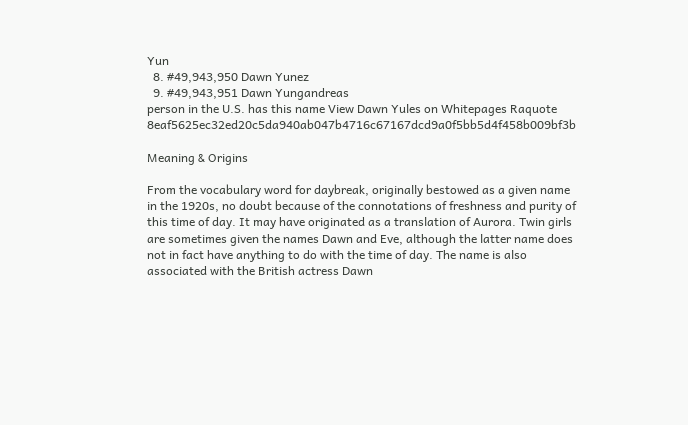Yun
  8. #49,943,950 Dawn Yunez
  9. #49,943,951 Dawn Yungandreas
person in the U.S. has this name View Dawn Yules on Whitepages Raquote 8eaf5625ec32ed20c5da940ab047b4716c67167dcd9a0f5bb5d4f458b009bf3b

Meaning & Origins

From the vocabulary word for daybreak, originally bestowed as a given name in the 1920s, no doubt because of the connotations of freshness and purity of this time of day. It may have originated as a translation of Aurora. Twin girls are sometimes given the names Dawn and Eve, although the latter name does not in fact have anything to do with the time of day. The name is also associated with the British actress Dawn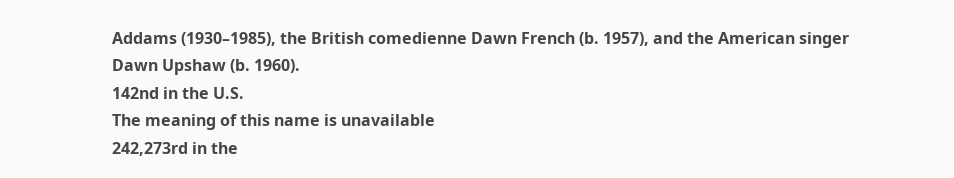Addams (1930–1985), the British comedienne Dawn French (b. 1957), and the American singer Dawn Upshaw (b. 1960).
142nd in the U.S.
The meaning of this name is unavailable
242,273rd in the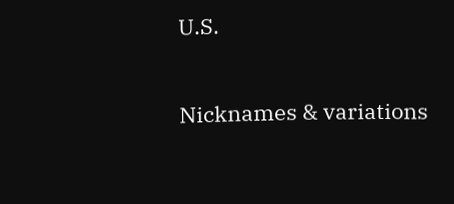U.S.

Nicknames & variations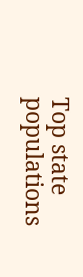Top state populations